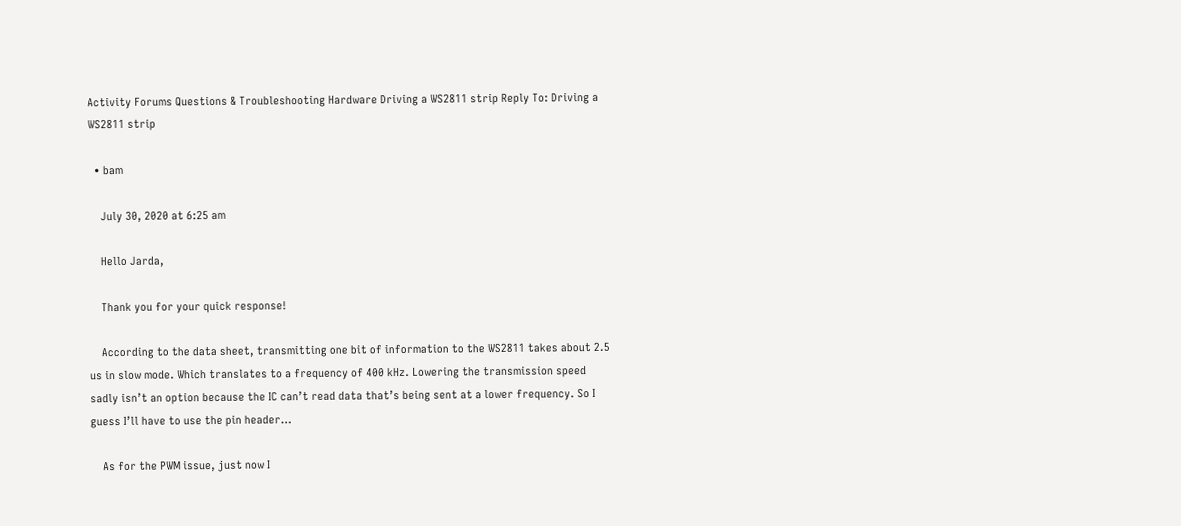Activity Forums Questions & Troubleshooting Hardware Driving a WS2811 strip Reply To: Driving a WS2811 strip

  • bam

    July 30, 2020 at 6:25 am

    Hello Jarda,

    Thank you for your quick response!

    According to the data sheet, transmitting one bit of information to the WS2811 takes about 2.5 us in slow mode. Which translates to a frequency of 400 kHz. Lowering the transmission speed sadly isn’t an option because the IC can’t read data that’s being sent at a lower frequency. So I guess I’ll have to use the pin header…

    As for the PWM issue, just now I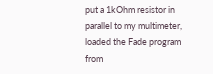put a 1kOhm resistor in parallel to my multimeter, loaded the Fade program from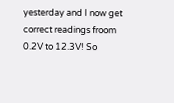yesterday and I now get correct readings froom 0.2V to 12.3V! So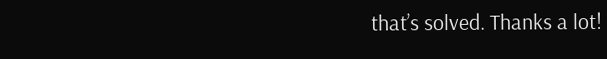that’s solved. Thanks a lot!